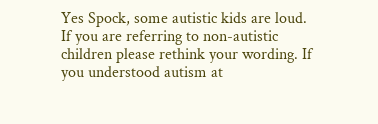Yes Spock, some autistic kids are loud. If you are referring to non-autistic children please rethink your wording. If you understood autism at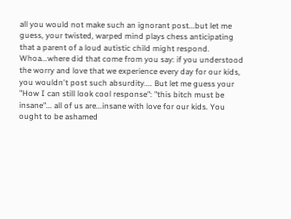all you would not make such an ignorant post...but let me guess, your twisted, warped mind plays chess anticipating that a parent of a loud autistic child might respond. Whoa...where did that come from you say: if you understood the worry and love that we experience every day for our kids, you wouldn't post such absurdity.... But let me guess your "How I can still look cool response": "this bitch must be insane"... all of us are...insane with love for our kids. You ought to be ashamed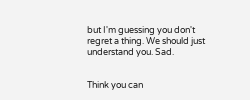but I'm guessing you don't regret a thing. We should just understand you. Sad.


Think you can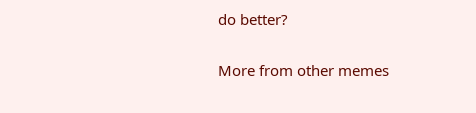do better?

More from other memes